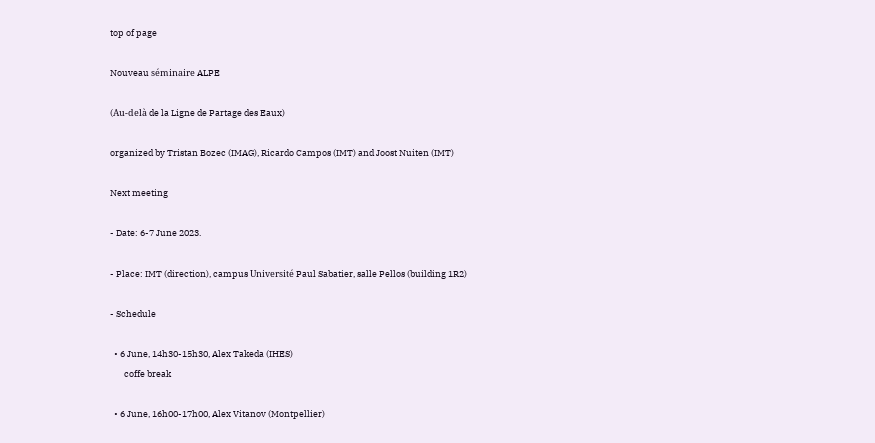top of page

Nouveau séminaire ALPE

(Au-delà de la Ligne de Partage des Eaux)

organized by Tristan Bozec (IMAG), Ricardo Campos (IMT) and Joost Nuiten (IMT)

Next meeting

- Date: 6-7 June 2023.

- Place: IMT (direction), campus Université Paul Sabatier, salle Pellos (building 1R2)

- Schedule

  • 6 June, 14h30-15h30, Alex Takeda (IHES)
       coffe break

  • 6 June, 16h00-17h00, Alex Vitanov (Montpellier)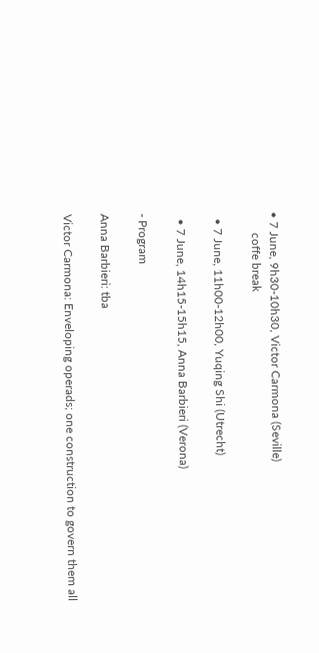• 7 June, 9h30-10h30, Victor Carmona (Seville)
       coffe break

  • 7 June, 11h00-12h00, Yuqing Shi (Utrecht)

  • 7 June, 14h15-15h15, Anna Barbieri (Verona)

- Program

Anna Barbieri: tba

Victor Carmona: Enveloping operads; one construction to govern them all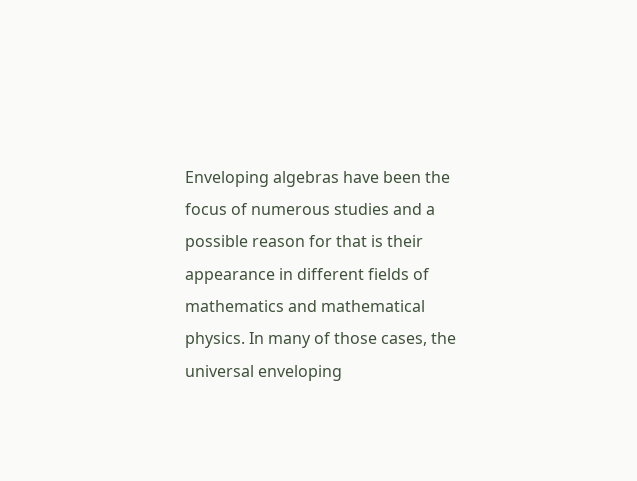Enveloping algebras have been the focus of numerous studies and a possible reason for that is their appearance in different fields of mathematics and mathematical physics. In many of those cases, the universal enveloping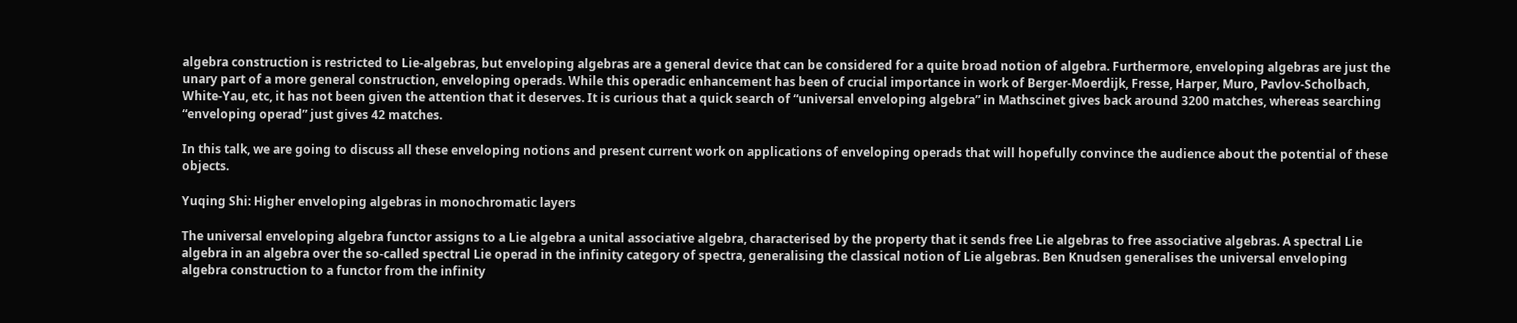algebra construction is restricted to Lie-algebras, but enveloping algebras are a general device that can be considered for a quite broad notion of algebra. Furthermore, enveloping algebras are just the unary part of a more general construction, enveloping operads. While this operadic enhancement has been of crucial importance in work of Berger-Moerdijk, Fresse, Harper, Muro, Pavlov-Scholbach, White-Yau, etc, it has not been given the attention that it deserves. It is curious that a quick search of “universal enveloping algebra” in Mathscinet gives back around 3200 matches, whereas searching “enveloping operad” just gives 42 matches.

In this talk, we are going to discuss all these enveloping notions and present current work on applications of enveloping operads that will hopefully convince the audience about the potential of these objects.

Yuqing Shi: Higher enveloping algebras in monochromatic layers

The universal enveloping algebra functor assigns to a Lie algebra a unital associative algebra, characterised by the property that it sends free Lie algebras to free associative algebras. A spectral Lie algebra in an algebra over the so-called spectral Lie operad in the infinity category of spectra, generalising the classical notion of Lie algebras. Ben Knudsen generalises the universal enveloping algebra construction to a functor from the infinity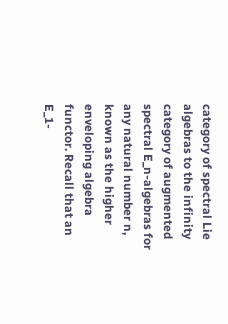category of spectral Lie algebras to the infinity category of augmented spectral E_n-algebras for any natural number n, known as the higher enveloping algebra functor. Recall that an E_1-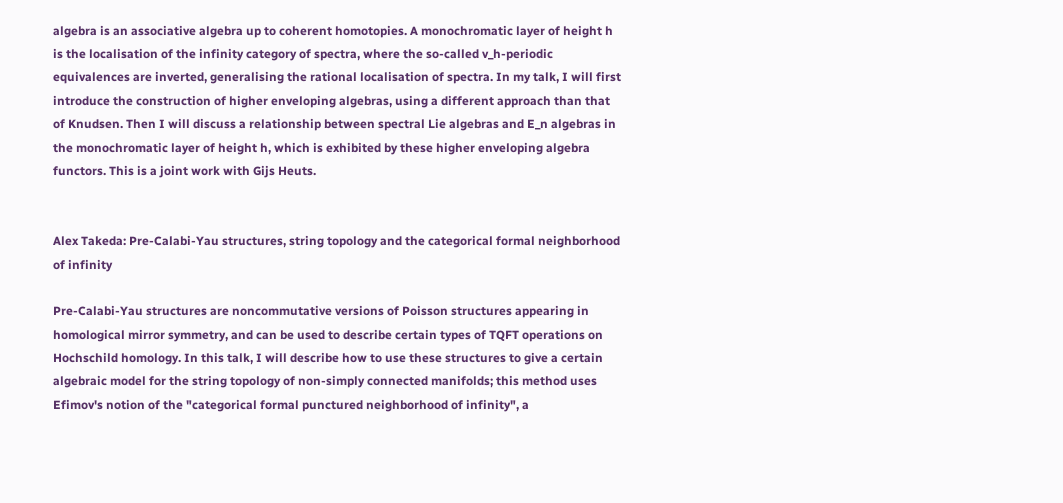algebra is an associative algebra up to coherent homotopies. A monochromatic layer of height h is the localisation of the infinity category of spectra, where the so-called v_h-periodic equivalences are inverted, generalising the rational localisation of spectra. In my talk, I will first introduce the construction of higher enveloping algebras, using a different approach than that of Knudsen. Then I will discuss a relationship between spectral Lie algebras and E_n algebras in the monochromatic layer of height h, which is exhibited by these higher enveloping algebra functors. This is a joint work with Gijs Heuts.


Alex Takeda: Pre-Calabi-Yau structures, string topology and the categorical formal neighborhood of infinity

Pre-Calabi-Yau structures are noncommutative versions of Poisson structures appearing in homological mirror symmetry, and can be used to describe certain types of TQFT operations on Hochschild homology. In this talk, I will describe how to use these structures to give a certain algebraic model for the string topology of non-simply connected manifolds; this method uses Efimov's notion of the "categorical formal punctured neighborhood of infinity", a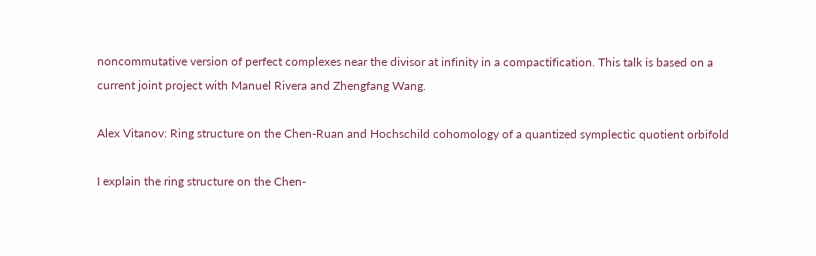noncommutative version of perfect complexes near the divisor at infinity in a compactification. This talk is based on a current joint project with Manuel Rivera and Zhengfang Wang.

Alex Vitanov: Ring structure on the Chen-Ruan and Hochschild cohomology of a quantized symplectic quotient orbifold

I explain the ring structure on the Chen-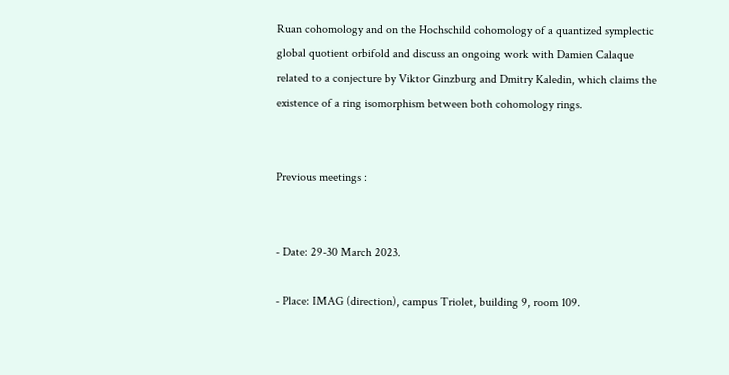Ruan cohomology and on the Hochschild cohomology of a quantized symplectic global quotient orbifold and discuss an ongoing work with Damien Calaque related to a conjecture by Viktor Ginzburg and Dmitry Kaledin, which claims the existence of a ring isomorphism between both cohomology rings.


Previous meetings :


- Date: 29-30 March 2023.

- Place: IMAG (direction), campus Triolet, building 9, room 109.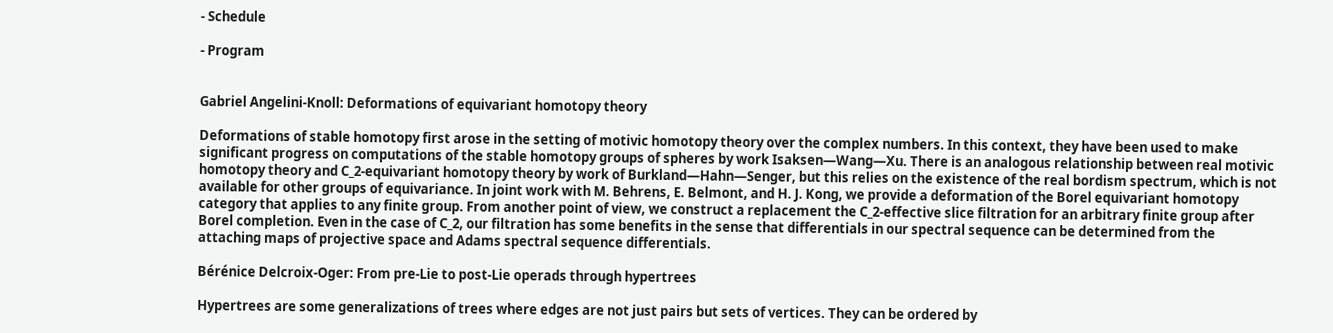- Schedule

- Program


Gabriel Angelini-Knoll: Deformations of equivariant homotopy theory

Deformations of stable homotopy first arose in the setting of motivic homotopy theory over the complex numbers. In this context, they have been used to make significant progress on computations of the stable homotopy groups of spheres by work Isaksen—Wang—Xu. There is an analogous relationship between real motivic homotopy theory and C_2-equivariant homotopy theory by work of Burkland—Hahn—Senger, but this relies on the existence of the real bordism spectrum, which is not available for other groups of equivariance. In joint work with M. Behrens, E. Belmont, and H. J. Kong, we provide a deformation of the Borel equivariant homotopy category that applies to any finite group. From another point of view, we construct a replacement the C_2-effective slice filtration for an arbitrary finite group after Borel completion. Even in the case of C_2, our filtration has some benefits in the sense that differentials in our spectral sequence can be determined from the attaching maps of projective space and Adams spectral sequence differentials.

Bérénice Delcroix-Oger: From pre-Lie to post-Lie operads through hypertrees

Hypertrees are some generalizations of trees where edges are not just pairs but sets of vertices. They can be ordered by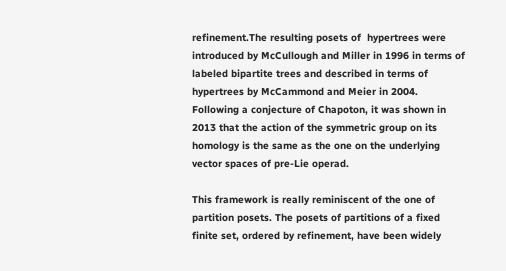refinement.The resulting posets of  hypertrees were introduced by McCullough and Miller in 1996 in terms of labeled bipartite trees and described in terms of hypertrees by McCammond and Meier in 2004. Following a conjecture of Chapoton, it was shown in 2013 that the action of the symmetric group on its homology is the same as the one on the underlying vector spaces of pre-Lie operad.

This framework is really reminiscent of the one of partition posets. The posets of partitions of a fixed finite set, ordered by refinement, have been widely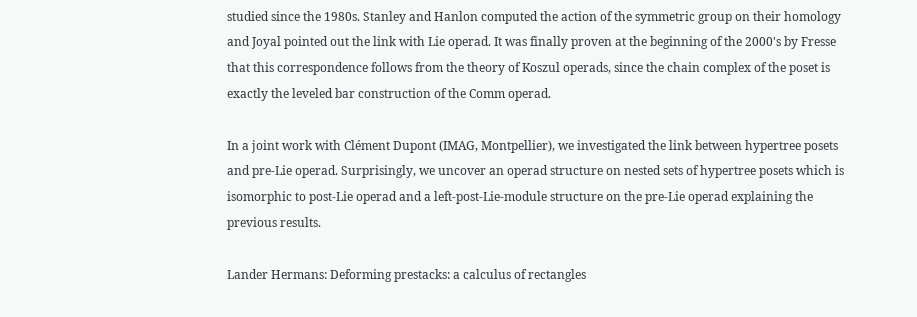studied since the 1980s. Stanley and Hanlon computed the action of the symmetric group on their homology and Joyal pointed out the link with Lie operad. It was finally proven at the beginning of the 2000's by Fresse that this correspondence follows from the theory of Koszul operads, since the chain complex of the poset is exactly the leveled bar construction of the Comm operad.

In a joint work with Clément Dupont (IMAG, Montpellier), we investigated the link between hypertree posets and pre-Lie operad. Surprisingly, we uncover an operad structure on nested sets of hypertree posets which is isomorphic to post-Lie operad and a left-post-Lie-module structure on the pre-Lie operad explaining the previous results.

Lander Hermans: Deforming prestacks: a calculus of rectangles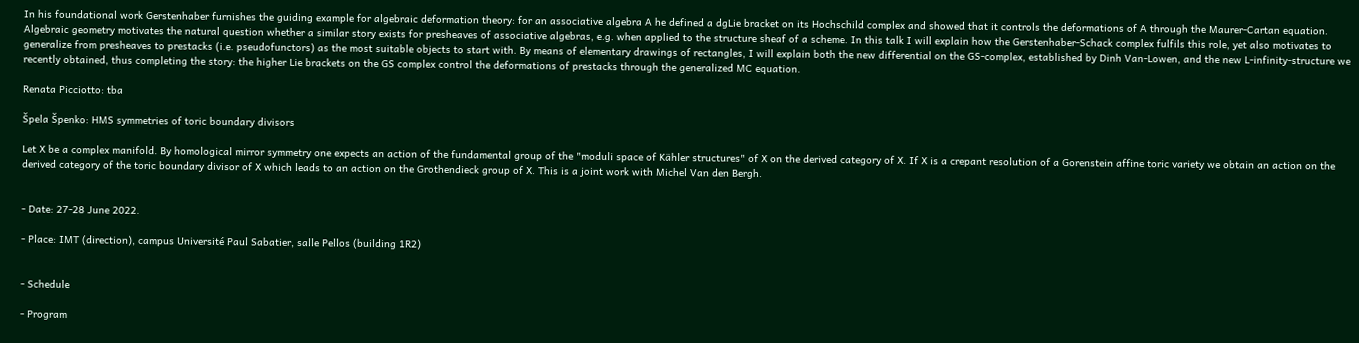In his foundational work Gerstenhaber furnishes the guiding example for algebraic deformation theory: for an associative algebra A he defined a dgLie bracket on its Hochschild complex and showed that it controls the deformations of A through the Maurer-Cartan equation. Algebraic geometry motivates the natural question whether a similar story exists for presheaves of associative algebras, e.g. when applied to the structure sheaf of a scheme. In this talk I will explain how the Gerstenhaber-Schack complex fulfils this role, yet also motivates to generalize from presheaves to prestacks (i.e. pseudofunctors) as the most suitable objects to start with. By means of elementary drawings of rectangles, I will explain both the new differential on the GS-complex, established by Dinh Van-Lowen, and the new L-infinity-structure we recently obtained, thus completing the story: the higher Lie brackets on the GS complex control the deformations of prestacks through the generalized MC equation.

Renata Picciotto: tba

Špela Špenko: HMS symmetries of toric boundary divisors

Let X be a complex manifold. By homological mirror symmetry one expects an action of the fundamental group of the "moduli space of Kähler structures" of X on the derived category of X. If X is a crepant resolution of a Gorenstein affine toric variety we obtain an action on the derived category of the toric boundary divisor of X which leads to an action on the Grothendieck group of X. This is a joint work with Michel Van den Bergh.


- Date: 27-28 June 2022.

- Place: IMT (direction), campus Université Paul Sabatier, salle Pellos (building 1R2)


- Schedule

- Program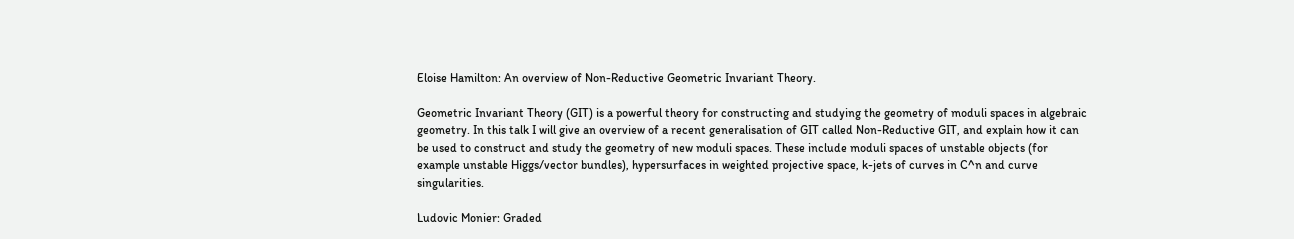Eloise Hamilton: An overview of Non-Reductive Geometric Invariant Theory.

Geometric Invariant Theory (GIT) is a powerful theory for constructing and studying the geometry of moduli spaces in algebraic geometry. In this talk I will give an overview of a recent generalisation of GIT called Non-Reductive GIT, and explain how it can be used to construct and study the geometry of new moduli spaces. These include moduli spaces of unstable objects (for example unstable Higgs/vector bundles), hypersurfaces in weighted projective space, k-jets of curves in C^n and curve singularities.

Ludovic Monier: Graded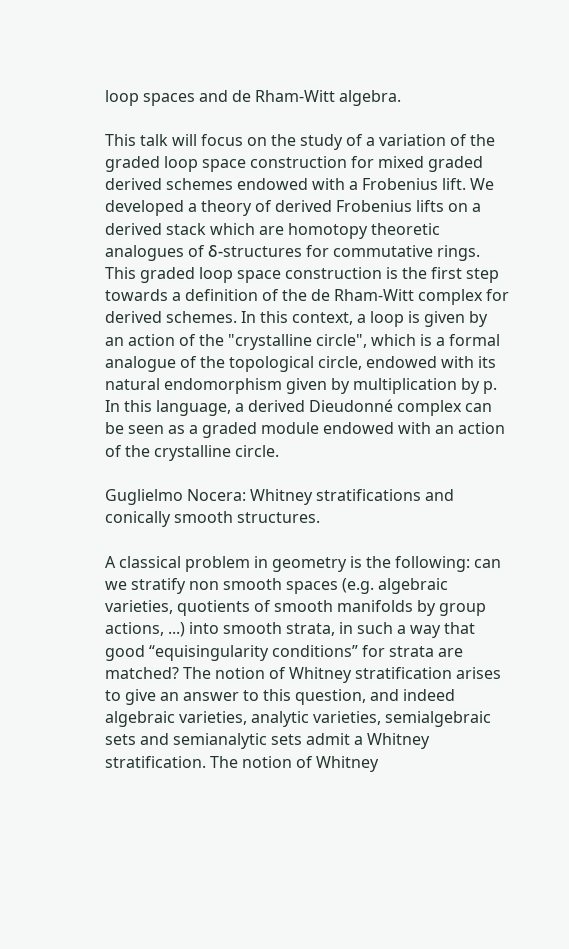loop spaces and de Rham-Witt algebra.

This talk will focus on the study of a variation of the graded loop space construction for mixed graded derived schemes endowed with a Frobenius lift. We developed a theory of derived Frobenius lifts on a derived stack which are homotopy theoretic analogues of δ-structures for commutative rings. This graded loop space construction is the first step towards a definition of the de Rham-Witt complex for derived schemes. In this context, a loop is given by an action of the "crystalline circle", which is a formal analogue of the topological circle, endowed with its natural endomorphism given by multiplication by p. In this language, a derived Dieudonné complex can be seen as a graded module endowed with an action of the crystalline circle.

Guglielmo Nocera: Whitney stratifications and conically smooth structures.

A classical problem in geometry is the following: can we stratify non smooth spaces (e.g. algebraic varieties, quotients of smooth manifolds by group actions, ...) into smooth strata, in such a way that good “equisingularity conditions” for strata are matched? The notion of Whitney stratification arises to give an answer to this question, and indeed algebraic varieties, analytic varieties, semialgebraic sets and semianalytic sets admit a Whitney stratification. The notion of Whitney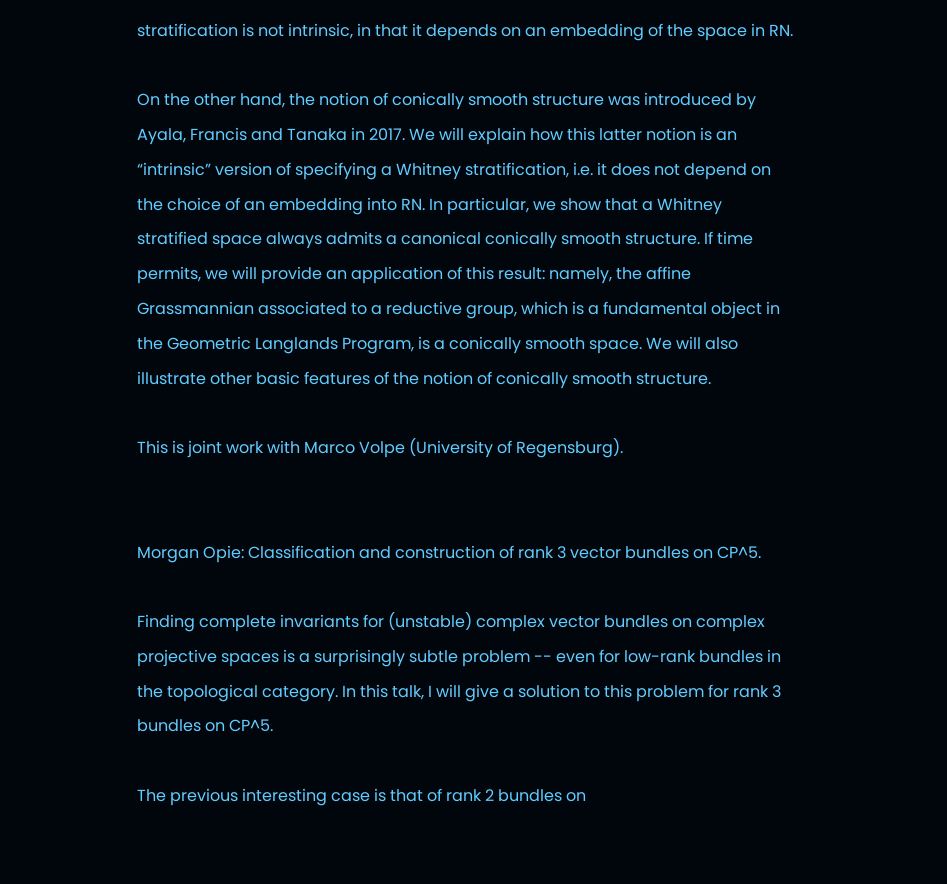stratification is not intrinsic, in that it depends on an embedding of the space in RN.

On the other hand, the notion of conically smooth structure was introduced by Ayala, Francis and Tanaka in 2017. We will explain how this latter notion is an “intrinsic” version of specifying a Whitney stratification, i.e. it does not depend on the choice of an embedding into RN. In particular, we show that a Whitney stratified space always admits a canonical conically smooth structure. If time permits, we will provide an application of this result: namely, the affine Grassmannian associated to a reductive group, which is a fundamental object in the Geometric Langlands Program, is a conically smooth space. We will also illustrate other basic features of the notion of conically smooth structure.

This is joint work with Marco Volpe (University of Regensburg).


Morgan Opie: Classification and construction of rank 3 vector bundles on CP^5.

Finding complete invariants for (unstable) complex vector bundles on complex projective spaces is a surprisingly subtle problem -- even for low-rank bundles in the topological category. In this talk, I will give a solution to this problem for rank 3 bundles on CP^5.

The previous interesting case is that of rank 2 bundles on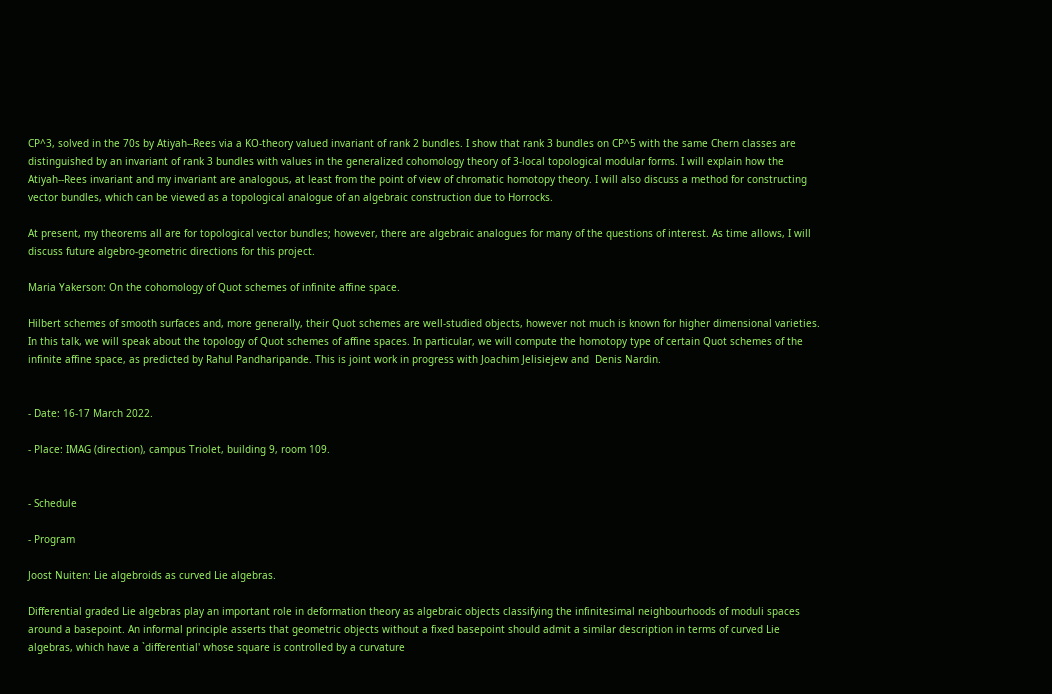CP^3, solved in the 70s by Atiyah--Rees via a KO-theory valued invariant of rank 2 bundles. I show that rank 3 bundles on CP^5 with the same Chern classes are distinguished by an invariant of rank 3 bundles with values in the generalized cohomology theory of 3-local topological modular forms. I will explain how the Atiyah--Rees invariant and my invariant are analogous, at least from the point of view of chromatic homotopy theory. I will also discuss a method for constructing vector bundles, which can be viewed as a topological analogue of an algebraic construction due to Horrocks.

At present, my theorems all are for topological vector bundles; however, there are algebraic analogues for many of the questions of interest. As time allows, I will discuss future algebro-geometric directions for this project.

Maria Yakerson: On the cohomology of Quot schemes of infinite affine space.

Hilbert schemes of smooth surfaces and, more generally, their Quot schemes are well-studied objects, however not much is known for higher dimensional varieties. In this talk, we will speak about the topology of Quot schemes of affine spaces. In particular, we will compute the homotopy type of certain Quot schemes of the infinite affine space, as predicted by Rahul Pandharipande. This is joint work in progress with Joachim Jelisiejew and  Denis Nardin.


- Date: 16-17 March 2022.

- Place: IMAG (direction), campus Triolet, building 9, room 109.


- Schedule

- Program

Joost Nuiten: Lie algebroids as curved Lie algebras.

Differential graded Lie algebras play an important role in deformation theory as algebraic objects classifying the infinitesimal neighbourhoods of moduli spaces around a basepoint. An informal principle asserts that geometric objects without a fixed basepoint should admit a similar description in terms of curved Lie algebras, which have a `differential' whose square is controlled by a curvature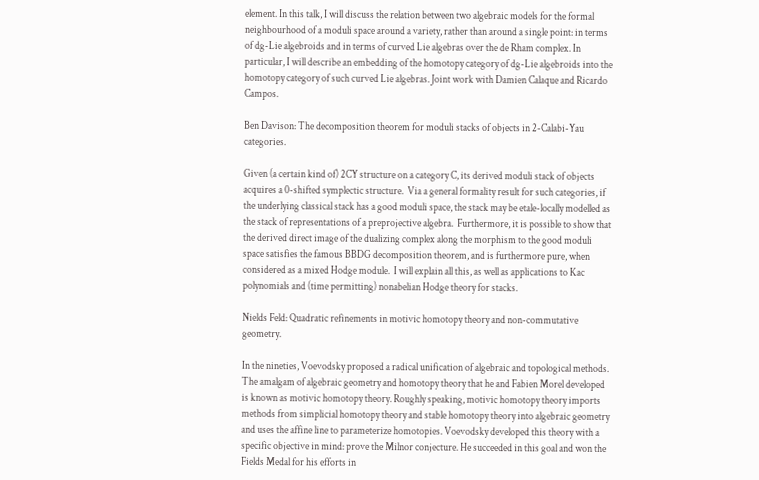element. In this talk, I will discuss the relation between two algebraic models for the formal neighbourhood of a moduli space around a variety, rather than around a single point: in terms of dg-Lie algebroids and in terms of curved Lie algebras over the de Rham complex. In particular, I will describe an embedding of the homotopy category of dg-Lie algebroids into the homotopy category of such curved Lie algebras. Joint work with Damien Calaque and Ricardo Campos.

Ben Davison: The decomposition theorem for moduli stacks of objects in 2-Calabi-Yau categories.

Given (a certain kind of) 2CY structure on a category C, its derived moduli stack of objects acquires a 0-shifted symplectic structure.  Via a general formality result for such categories, if the underlying classical stack has a good moduli space, the stack may be etale-locally modelled as the stack of representations of a preprojective algebra.  Furthermore, it is possible to show that the derived direct image of the dualizing complex along the morphism to the good moduli space satisfies the famous BBDG decomposition theorem, and is furthermore pure, when considered as a mixed Hodge module.  I will explain all this, as well as applications to Kac polynomials and (time permitting) nonabelian Hodge theory for stacks.

Nields Feld: Quadratic refinements in motivic homotopy theory and non-commutative geometry.

In the nineties, Voevodsky proposed a radical unification of algebraic and topological methods. The amalgam of algebraic geometry and homotopy theory that he and Fabien Morel developed is known as motivic homotopy theory. Roughly speaking, motivic homotopy theory imports methods from simplicial homotopy theory and stable homotopy theory into algebraic geometry and uses the affine line to parameterize homotopies. Voevodsky developed this theory with a specific objective in mind: prove the Milnor conjecture. He succeeded in this goal and won the Fields Medal for his efforts in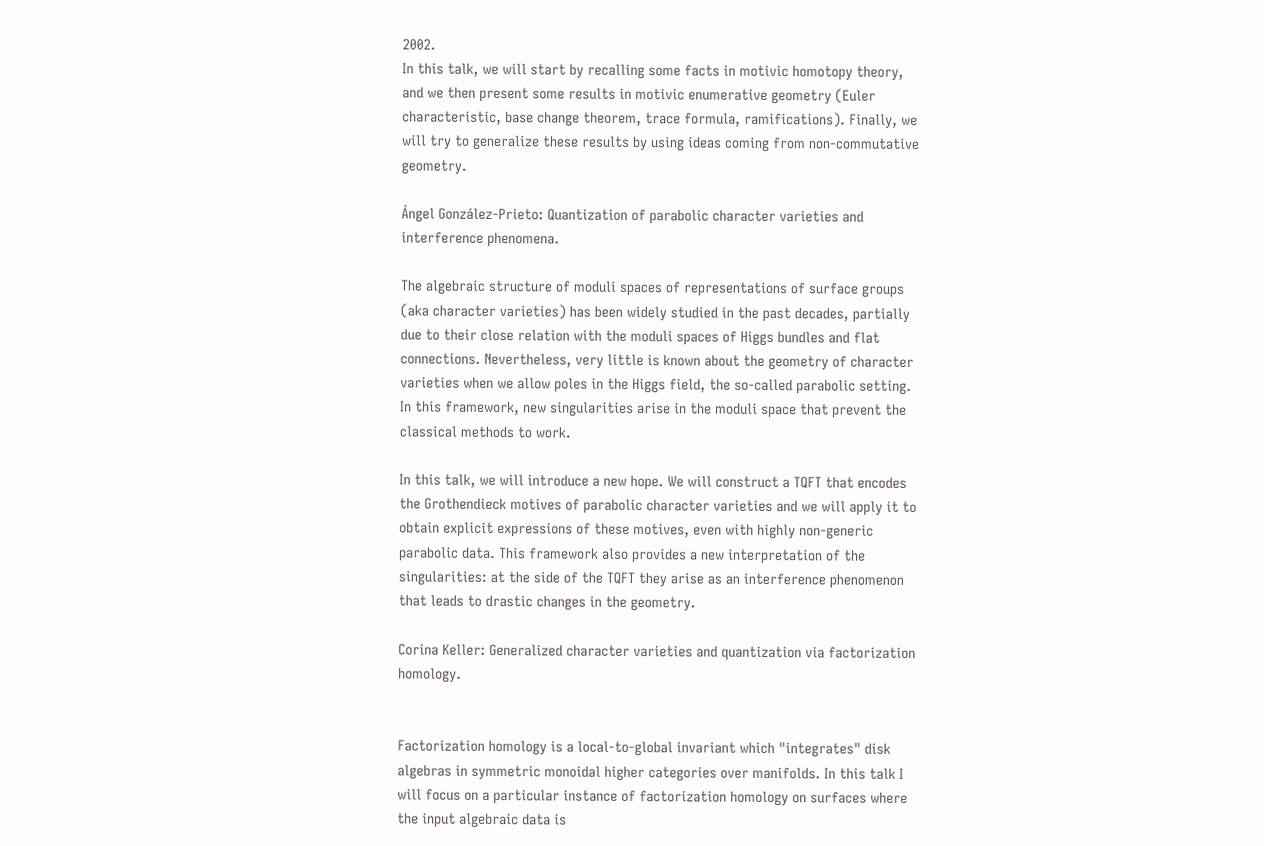2002.
In this talk, we will start by recalling some facts in motivic homotopy theory, and we then present some results in motivic enumerative geometry (Euler characteristic, base change theorem, trace formula, ramifications). Finally, we will try to generalize these results by using ideas coming from non-commutative geometry.

Ángel González-Prieto: Quantization of parabolic character varieties and interference phenomena.

The algebraic structure of moduli spaces of representations of surface groups (aka character varieties) has been widely studied in the past decades, partially due to their close relation with the moduli spaces of Higgs bundles and flat connections. Nevertheless, very little is known about the geometry of character varieties when we allow poles in the Higgs field, the so-called parabolic setting. In this framework, new singularities arise in the moduli space that prevent the classical methods to work.

In this talk, we will introduce a new hope. We will construct a TQFT that encodes the Grothendieck motives of parabolic character varieties and we will apply it to obtain explicit expressions of these motives, even with highly non-generic parabolic data. This framework also provides a new interpretation of the singularities: at the side of the TQFT they arise as an interference phenomenon that leads to drastic changes in the geometry.

Corina Keller: Generalized character varieties and quantization via factorization homology.


Factorization homology is a local-to-global invariant which "integrates" disk algebras in symmetric monoidal higher categories over manifolds. In this talk I will focus on a particular instance of factorization homology on surfaces where the input algebraic data is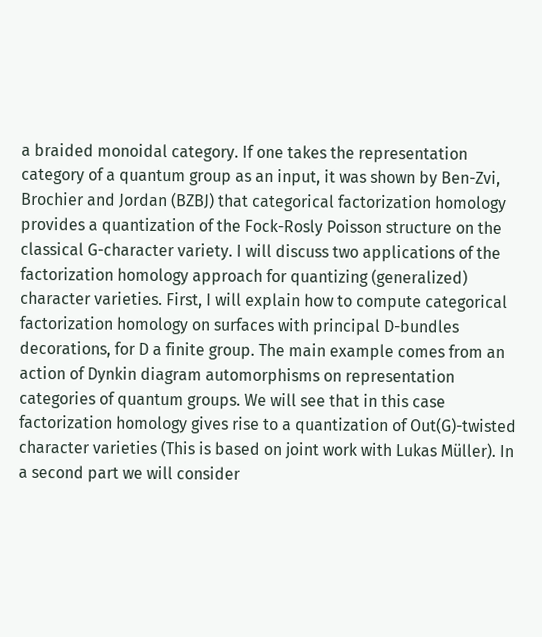a braided monoidal category. If one takes the representation category of a quantum group as an input, it was shown by Ben-Zvi, Brochier and Jordan (BZBJ) that categorical factorization homology provides a quantization of the Fock-Rosly Poisson structure on the classical G-character variety. I will discuss two applications of the factorization homology approach for quantizing (generalized) character varieties. First, I will explain how to compute categorical factorization homology on surfaces with principal D-bundles decorations, for D a finite group. The main example comes from an action of Dynkin diagram automorphisms on representation categories of quantum groups. We will see that in this case factorization homology gives rise to a quantization of Out(G)-twisted character varieties (This is based on joint work with Lukas Müller). In a second part we will consider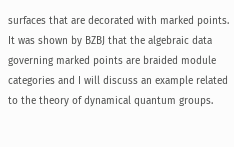surfaces that are decorated with marked points. It was shown by BZBJ that the algebraic data governing marked points are braided module categories and I will discuss an example related to the theory of dynamical quantum groups.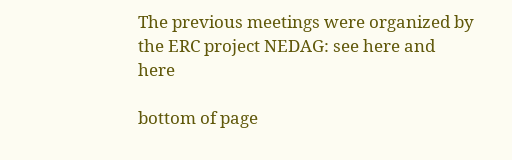The previous meetings were organized by the ERC project NEDAG: see here and here

bottom of page